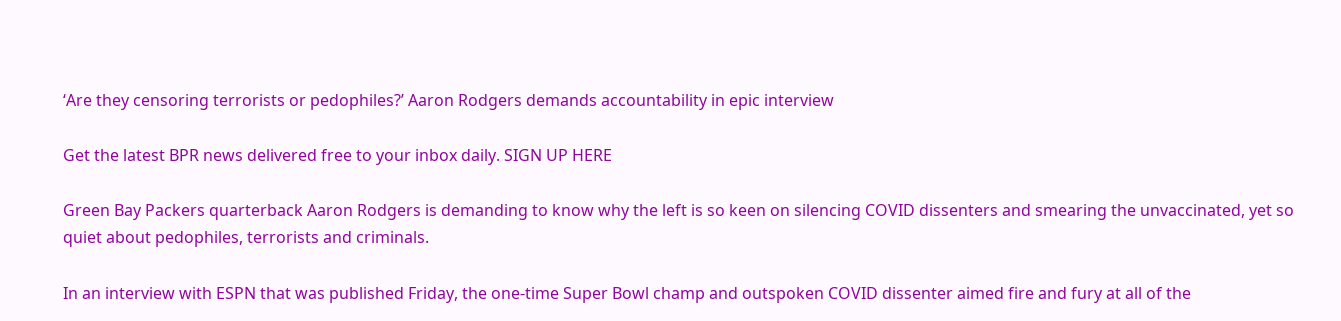‘Are they censoring terrorists or pedophiles?’ Aaron Rodgers demands accountability in epic interview

Get the latest BPR news delivered free to your inbox daily. SIGN UP HERE

Green Bay Packers quarterback Aaron Rodgers is demanding to know why the left is so keen on silencing COVID dissenters and smearing the unvaccinated, yet so quiet about pedophiles, terrorists and criminals.

In an interview with ESPN that was published Friday, the one-time Super Bowl champ and outspoken COVID dissenter aimed fire and fury at all of the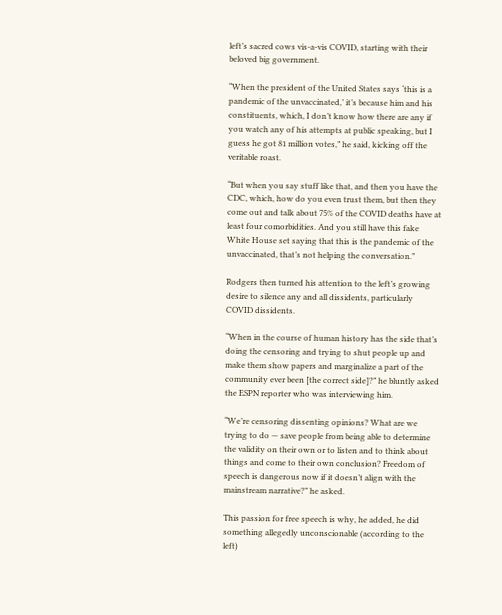left’s sacred cows vis-a-vis COVID, starting with their beloved big government.

“When the president of the United States says ‘this is a pandemic of the unvaccinated,’ it’s because him and his constituents, which, I don’t know how there are any if you watch any of his attempts at public speaking, but I guess he got 81 million votes,” he said, kicking off the veritable roast.

“But when you say stuff like that, and then you have the CDC, which, how do you even trust them, but then they come out and talk about 75% of the COVID deaths have at least four comorbidities. And you still have this fake White House set saying that this is the pandemic of the unvaccinated, that’s not helping the conversation.”

Rodgers then turned his attention to the left’s growing desire to silence any and all dissidents, particularly COVID dissidents.

“When in the course of human history has the side that’s doing the censoring and trying to shut people up and make them show papers and marginalize a part of the community ever been [the correct side]?” he bluntly asked the ESPN reporter who was interviewing him.

“We’re censoring dissenting opinions? What are we trying to do — save people from being able to determine the validity on their own or to listen and to think about things and come to their own conclusion? Freedom of speech is dangerous now if it doesn’t align with the mainstream narrative?” he asked.

This passion for free speech is why, he added, he did something allegedly unconscionable (according to the left)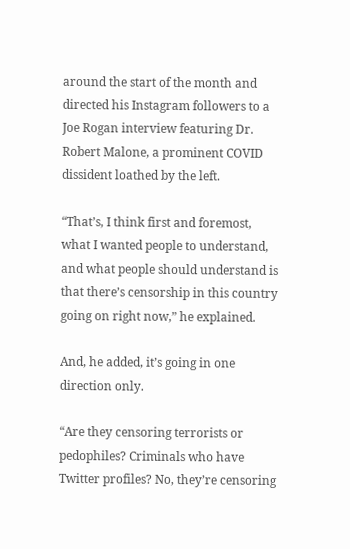around the start of the month and directed his Instagram followers to a Joe Rogan interview featuring Dr. Robert Malone, a prominent COVID dissident loathed by the left.

“That’s, I think first and foremost, what I wanted people to understand, and what people should understand is that there’s censorship in this country going on right now,” he explained.

And, he added, it’s going in one direction only.

“Are they censoring terrorists or pedophiles? Criminals who have Twitter profiles? No, they’re censoring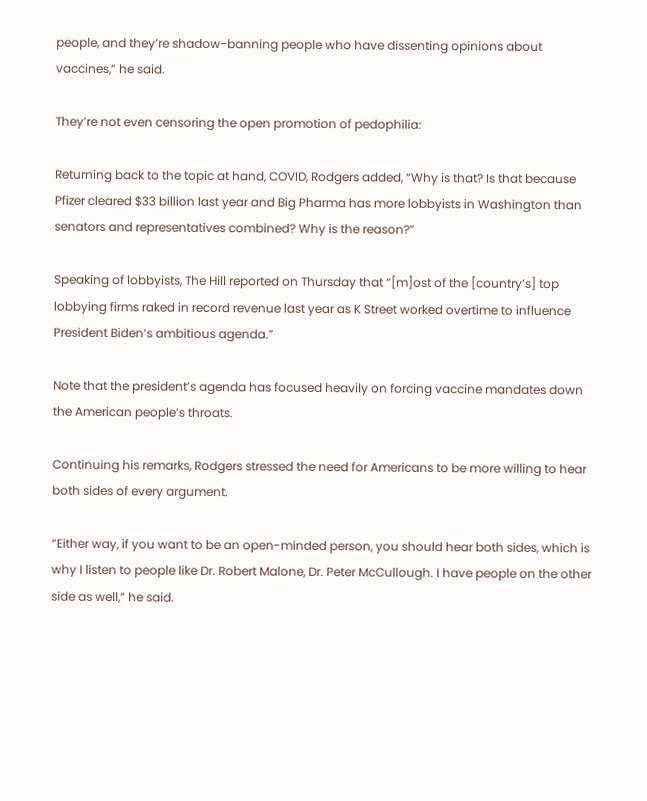people, and they’re shadow-banning people who have dissenting opinions about vaccines,” he said.

They’re not even censoring the open promotion of pedophilia:

Returning back to the topic at hand, COVID, Rodgers added, “Why is that? Is that because Pfizer cleared $33 billion last year and Big Pharma has more lobbyists in Washington than senators and representatives combined? Why is the reason?”

Speaking of lobbyists, The Hill reported on Thursday that “[m]ost of the [country’s] top lobbying firms raked in record revenue last year as K Street worked overtime to influence President Biden’s ambitious agenda.”

Note that the president’s agenda has focused heavily on forcing vaccine mandates down the American people’s throats.

Continuing his remarks, Rodgers stressed the need for Americans to be more willing to hear both sides of every argument.

“Either way, if you want to be an open-minded person, you should hear both sides, which is why I listen to people like Dr. Robert Malone, Dr. Peter McCullough. I have people on the other side as well,” he said.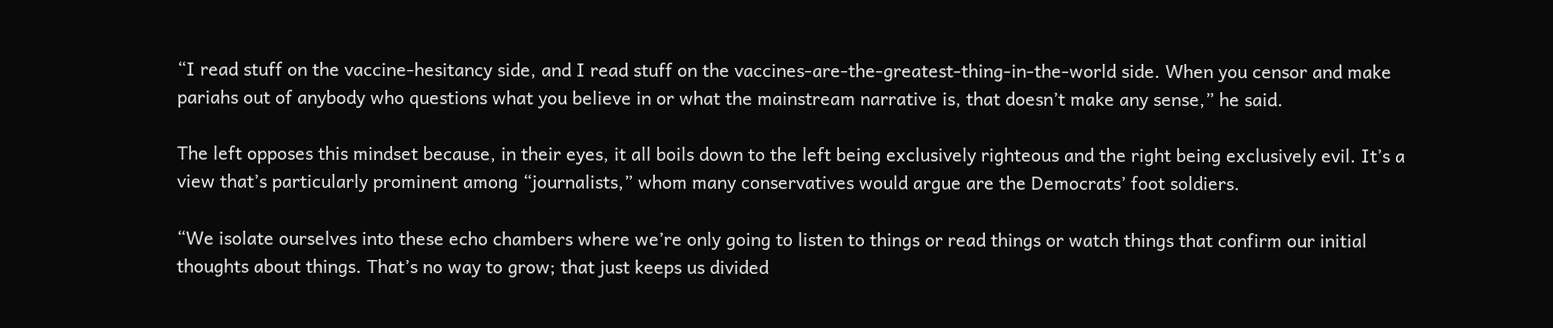“I read stuff on the vaccine-hesitancy side, and I read stuff on the vaccines-are-the-greatest-thing-in-the-world side. When you censor and make pariahs out of anybody who questions what you believe in or what the mainstream narrative is, that doesn’t make any sense,” he said.

The left opposes this mindset because, in their eyes, it all boils down to the left being exclusively righteous and the right being exclusively evil. It’s a view that’s particularly prominent among “journalists,” whom many conservatives would argue are the Democrats’ foot soldiers.

“We isolate ourselves into these echo chambers where we’re only going to listen to things or read things or watch things that confirm our initial thoughts about things. That’s no way to grow; that just keeps us divided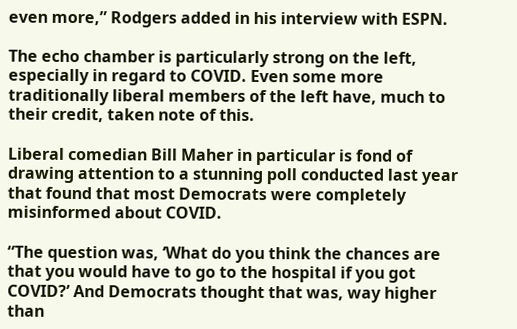even more,” Rodgers added in his interview with ESPN.

The echo chamber is particularly strong on the left, especially in regard to COVID. Even some more traditionally liberal members of the left have, much to their credit, taken note of this.

Liberal comedian Bill Maher in particular is fond of drawing attention to a stunning poll conducted last year that found that most Democrats were completely misinformed about COVID.

“The question was, ‘What do you think the chances are that you would have to go to the hospital if you got COVID?’ And Democrats thought that was, way higher than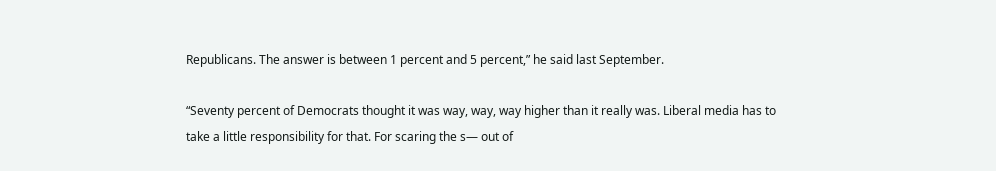Republicans. The answer is between 1 percent and 5 percent,” he said last September.

“Seventy percent of Democrats thought it was way, way, way higher than it really was. Liberal media has to take a little responsibility for that. For scaring the s— out of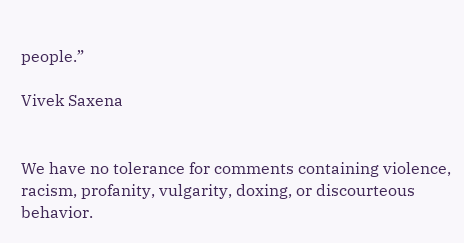people.”

Vivek Saxena


We have no tolerance for comments containing violence, racism, profanity, vulgarity, doxing, or discourteous behavior.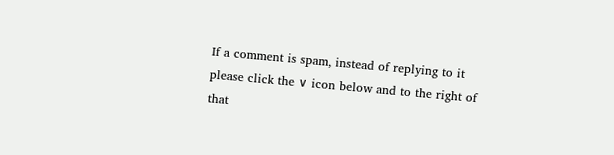If a comment is spam, instead of replying to it please click the ∨ icon below and to the right of that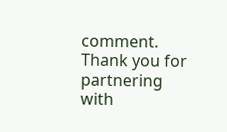comment. Thank you for partnering with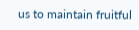us to maintain fruitful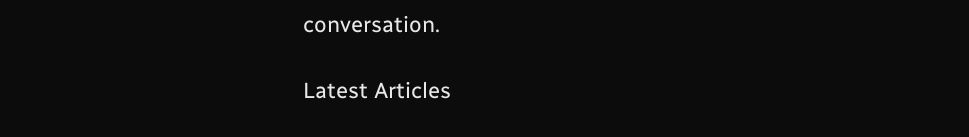conversation.

Latest Articles